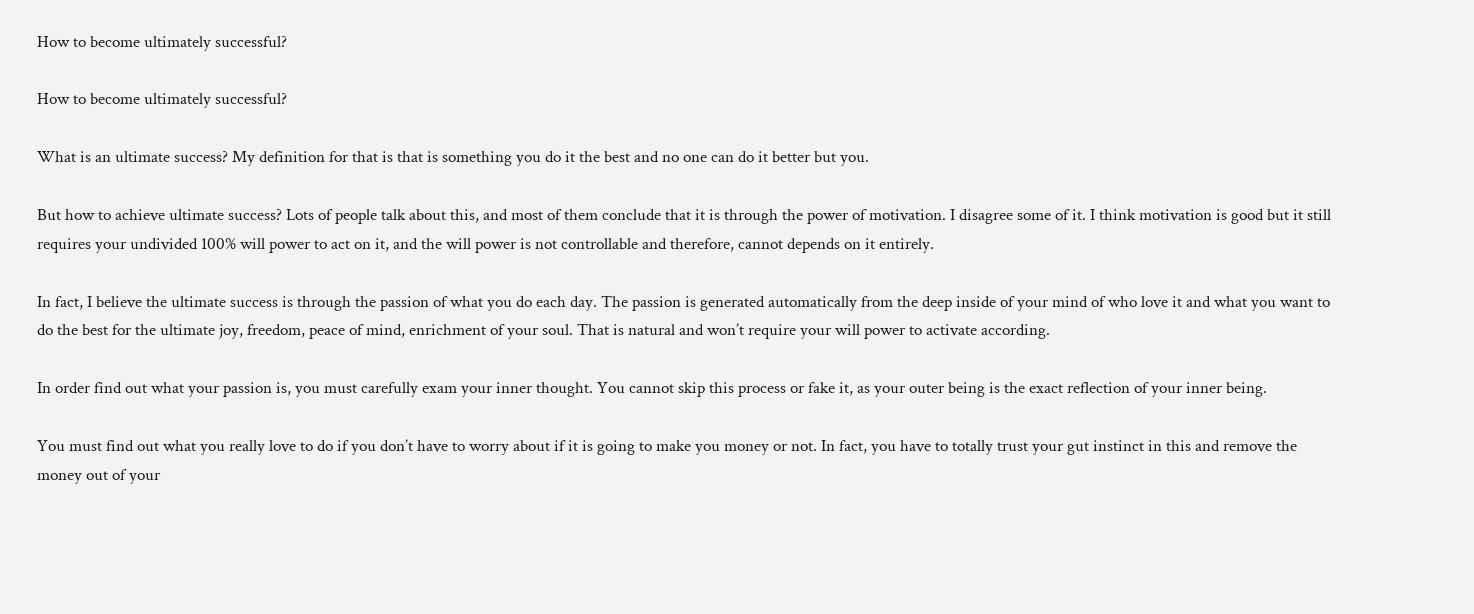How to become ultimately successful?

How to become ultimately successful?

What is an ultimate success? My definition for that is that is something you do it the best and no one can do it better but you.

But how to achieve ultimate success? Lots of people talk about this, and most of them conclude that it is through the power of motivation. I disagree some of it. I think motivation is good but it still requires your undivided 100% will power to act on it, and the will power is not controllable and therefore, cannot depends on it entirely.

In fact, I believe the ultimate success is through the passion of what you do each day. The passion is generated automatically from the deep inside of your mind of who love it and what you want to do the best for the ultimate joy, freedom, peace of mind, enrichment of your soul. That is natural and won’t require your will power to activate according.

In order find out what your passion is, you must carefully exam your inner thought. You cannot skip this process or fake it, as your outer being is the exact reflection of your inner being.

You must find out what you really love to do if you don’t have to worry about if it is going to make you money or not. In fact, you have to totally trust your gut instinct in this and remove the money out of your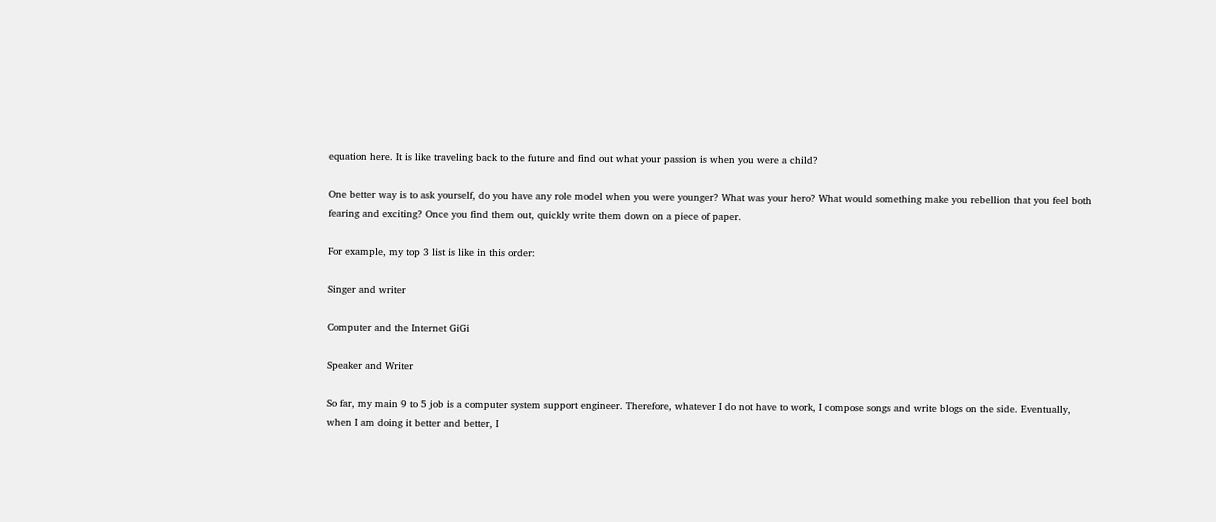equation here. It is like traveling back to the future and find out what your passion is when you were a child?

One better way is to ask yourself, do you have any role model when you were younger? What was your hero? What would something make you rebellion that you feel both fearing and exciting? Once you find them out, quickly write them down on a piece of paper.

For example, my top 3 list is like in this order:

Singer and writer

Computer and the Internet GiGi

Speaker and Writer

So far, my main 9 to 5 job is a computer system support engineer. Therefore, whatever I do not have to work, I compose songs and write blogs on the side. Eventually, when I am doing it better and better, I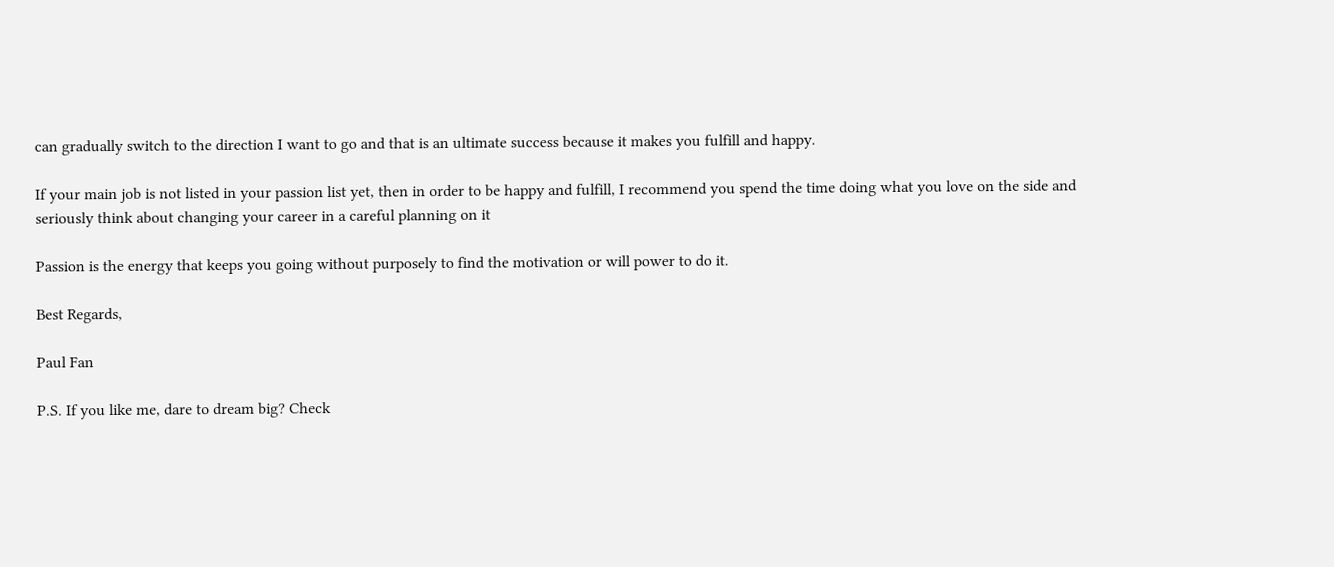can gradually switch to the direction I want to go and that is an ultimate success because it makes you fulfill and happy.

If your main job is not listed in your passion list yet, then in order to be happy and fulfill, I recommend you spend the time doing what you love on the side and seriously think about changing your career in a careful planning on it

Passion is the energy that keeps you going without purposely to find the motivation or will power to do it.

Best Regards,

Paul Fan

P.S. If you like me, dare to dream big? Check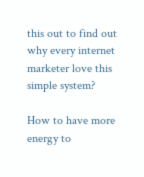this out to find out why every internet marketer love this simple system?

How to have more energy to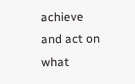achieve and act on what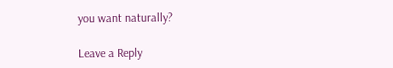you want naturally?

Leave a Reply